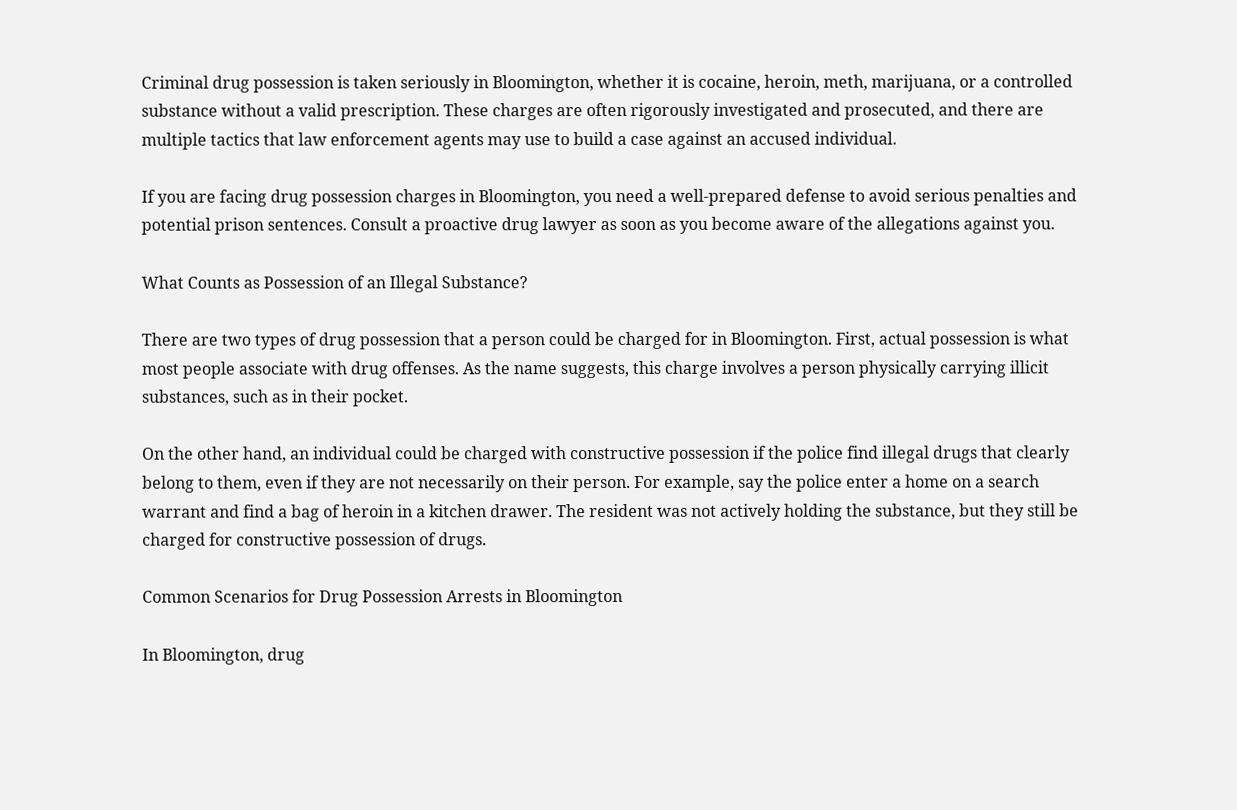Criminal drug possession is taken seriously in Bloomington, whether it is cocaine, heroin, meth, marijuana, or a controlled substance without a valid prescription. These charges are often rigorously investigated and prosecuted, and there are multiple tactics that law enforcement agents may use to build a case against an accused individual.

If you are facing drug possession charges in Bloomington, you need a well-prepared defense to avoid serious penalties and potential prison sentences. Consult a proactive drug lawyer as soon as you become aware of the allegations against you.

What Counts as Possession of an Illegal Substance?

There are two types of drug possession that a person could be charged for in Bloomington. First, actual possession is what most people associate with drug offenses. As the name suggests, this charge involves a person physically carrying illicit substances, such as in their pocket.

On the other hand, an individual could be charged with constructive possession if the police find illegal drugs that clearly belong to them, even if they are not necessarily on their person. For example, say the police enter a home on a search warrant and find a bag of heroin in a kitchen drawer. The resident was not actively holding the substance, but they still be charged for constructive possession of drugs.

Common Scenarios for Drug Possession Arrests in Bloomington

In Bloomington, drug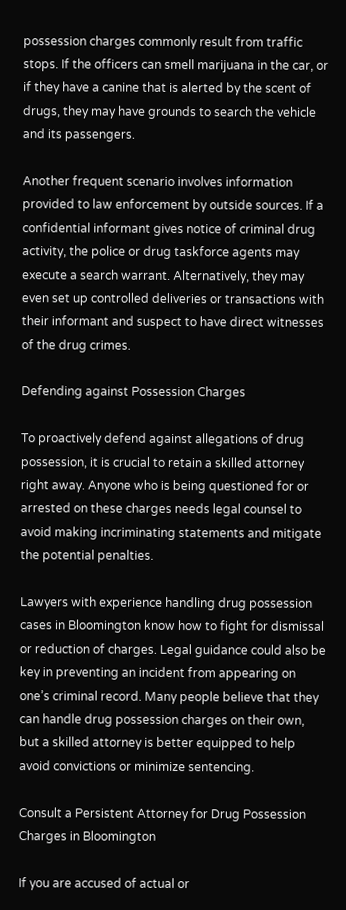possession charges commonly result from traffic stops. If the officers can smell marijuana in the car, or if they have a canine that is alerted by the scent of drugs, they may have grounds to search the vehicle and its passengers.

Another frequent scenario involves information provided to law enforcement by outside sources. If a confidential informant gives notice of criminal drug activity, the police or drug taskforce agents may execute a search warrant. Alternatively, they may even set up controlled deliveries or transactions with their informant and suspect to have direct witnesses of the drug crimes.

Defending against Possession Charges

To proactively defend against allegations of drug possession, it is crucial to retain a skilled attorney right away. Anyone who is being questioned for or arrested on these charges needs legal counsel to avoid making incriminating statements and mitigate the potential penalties.

Lawyers with experience handling drug possession cases in Bloomington know how to fight for dismissal or reduction of charges. Legal guidance could also be key in preventing an incident from appearing on one’s criminal record. Many people believe that they can handle drug possession charges on their own, but a skilled attorney is better equipped to help avoid convictions or minimize sentencing.

Consult a Persistent Attorney for Drug Possession Charges in Bloomington

If you are accused of actual or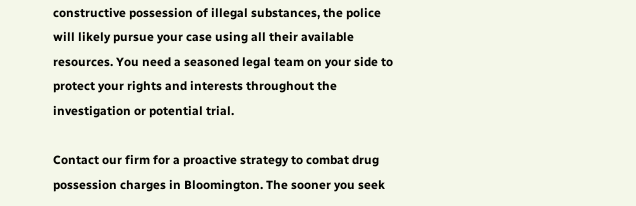constructive possession of illegal substances, the police will likely pursue your case using all their available resources. You need a seasoned legal team on your side to protect your rights and interests throughout the investigation or potential trial.

Contact our firm for a proactive strategy to combat drug possession charges in Bloomington. The sooner you seek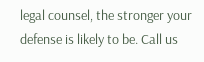legal counsel, the stronger your defense is likely to be. Call us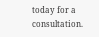today for a consultation.